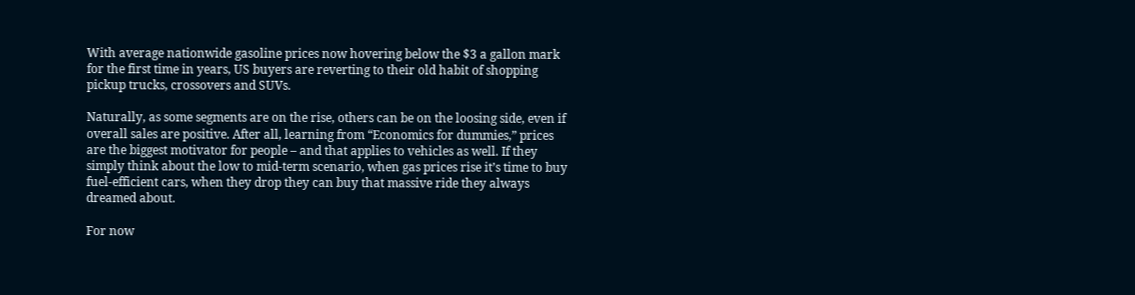With average nationwide gasoline prices now hovering below the $3 a gallon mark for the first time in years, US buyers are reverting to their old habit of shopping pickup trucks, crossovers and SUVs.

Naturally, as some segments are on the rise, others can be on the loosing side, even if overall sales are positive. After all, learning from “Economics for dummies,” prices are the biggest motivator for people – and that applies to vehicles as well. If they simply think about the low to mid-term scenario, when gas prices rise it’s time to buy fuel-efficient cars, when they drop they can buy that massive ride they always dreamed about.

For now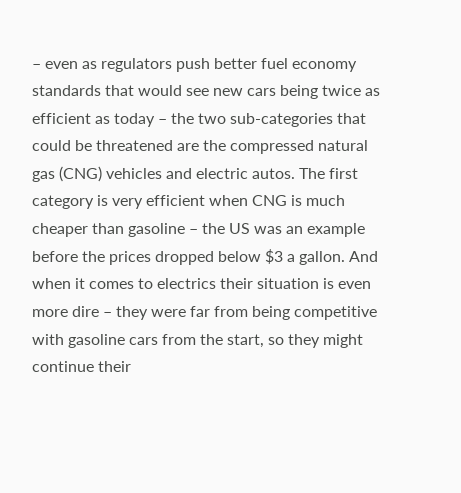– even as regulators push better fuel economy standards that would see new cars being twice as efficient as today – the two sub-categories that could be threatened are the compressed natural gas (CNG) vehicles and electric autos. The first category is very efficient when CNG is much cheaper than gasoline – the US was an example before the prices dropped below $3 a gallon. And when it comes to electrics their situation is even more dire – they were far from being competitive with gasoline cars from the start, so they might continue their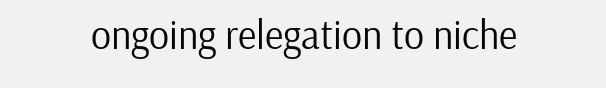ongoing relegation to niche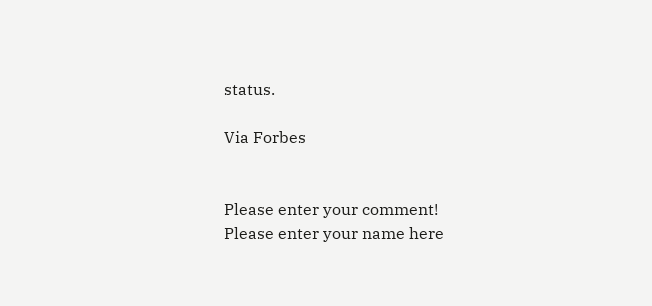status.

Via Forbes


Please enter your comment!
Please enter your name here